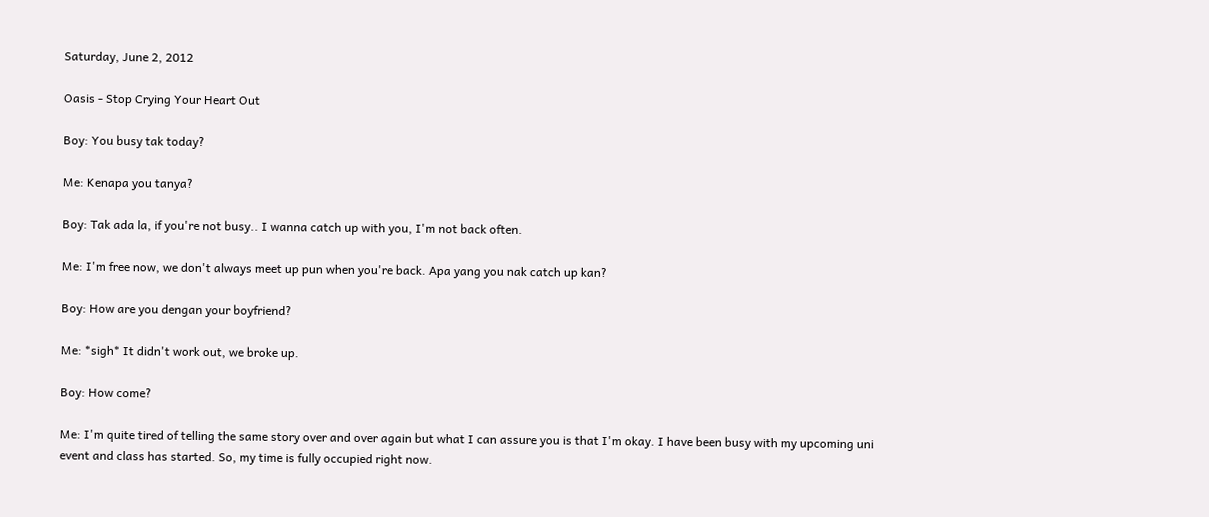Saturday, June 2, 2012

Oasis - Stop Crying Your Heart Out

Boy: You busy tak today?

Me: Kenapa you tanya?

Boy: Tak ada la, if you're not busy.. I wanna catch up with you, I'm not back often.

Me: I'm free now, we don't always meet up pun when you're back. Apa yang you nak catch up kan?

Boy: How are you dengan your boyfriend?

Me: *sigh* It didn't work out, we broke up.

Boy: How come?

Me: I'm quite tired of telling the same story over and over again but what I can assure you is that I'm okay. I have been busy with my upcoming uni event and class has started. So, my time is fully occupied right now.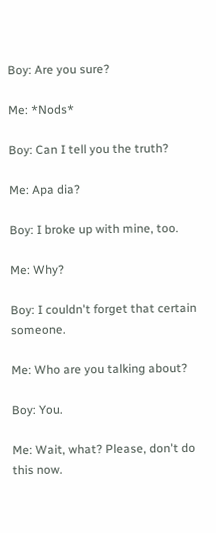Boy: Are you sure?

Me: *Nods*

Boy: Can I tell you the truth?

Me: Apa dia?

Boy: I broke up with mine, too.

Me: Why?

Boy: I couldn't forget that certain someone.

Me: Who are you talking about?

Boy: You.

Me: Wait, what? Please, don't do this now.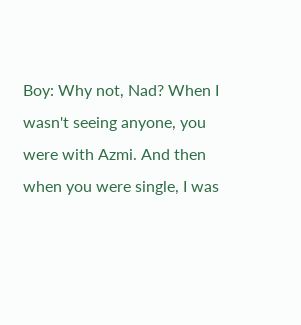Boy: Why not, Nad? When I wasn't seeing anyone, you were with Azmi. And then when you were single, I was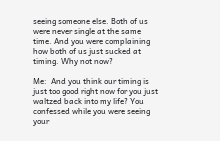seeing someone else. Both of us were never single at the same time. And you were complaining how both of us just sucked at timing. Why not now?

Me:  And you think our timing is just too good right now for you just waltzed back into my life? You confessed while you were seeing your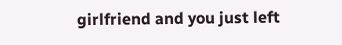girlfriend and you just left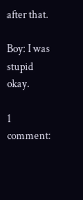after that.

Boy: I was stupid okay.

1 comment: